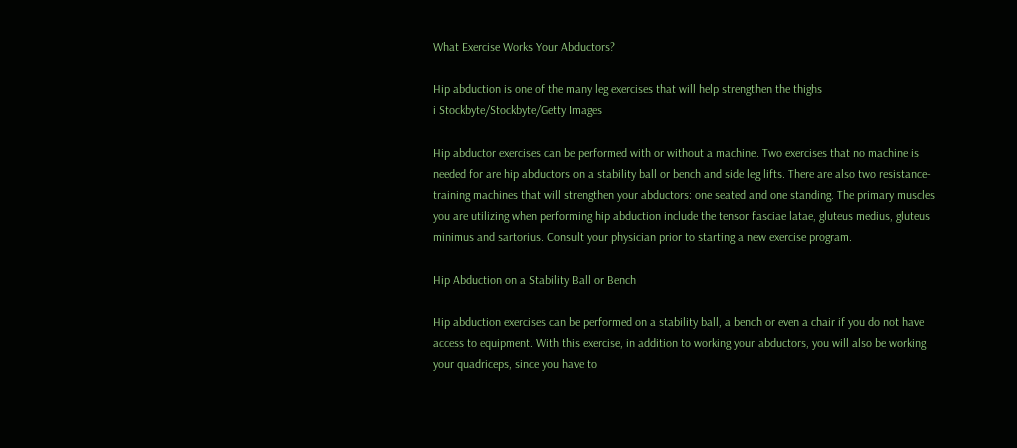What Exercise Works Your Abductors?

Hip abduction is one of the many leg exercises that will help strengthen the thighs
i Stockbyte/Stockbyte/Getty Images

Hip abductor exercises can be performed with or without a machine. Two exercises that no machine is needed for are hip abductors on a stability ball or bench and side leg lifts. There are also two resistance-training machines that will strengthen your abductors: one seated and one standing. The primary muscles you are utilizing when performing hip abduction include the tensor fasciae latae, gluteus medius, gluteus minimus and sartorius. Consult your physician prior to starting a new exercise program.

Hip Abduction on a Stability Ball or Bench

Hip abduction exercises can be performed on a stability ball, a bench or even a chair if you do not have access to equipment. With this exercise, in addition to working your abductors, you will also be working your quadriceps, since you have to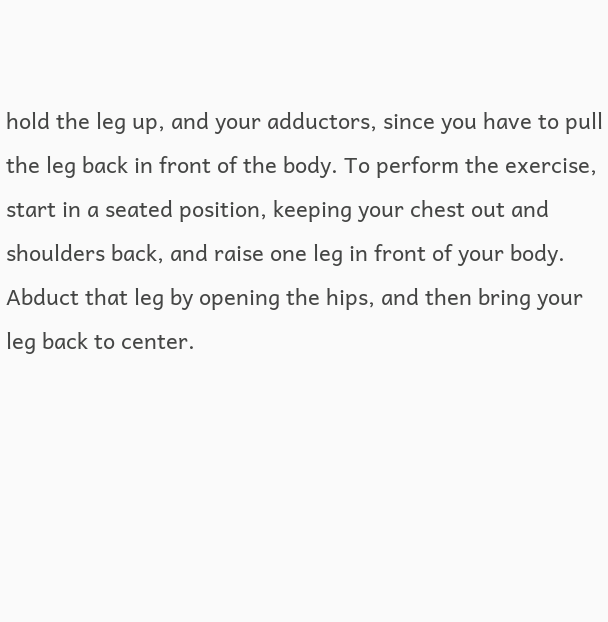hold the leg up, and your adductors, since you have to pull the leg back in front of the body. To perform the exercise, start in a seated position, keeping your chest out and shoulders back, and raise one leg in front of your body. Abduct that leg by opening the hips, and then bring your leg back to center.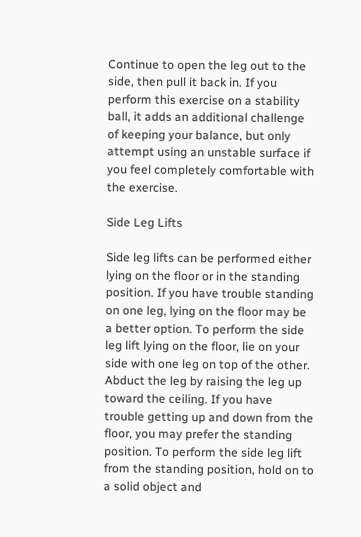Continue to open the leg out to the side, then pull it back in. If you perform this exercise on a stability ball, it adds an additional challenge of keeping your balance, but only attempt using an unstable surface if you feel completely comfortable with the exercise.

Side Leg Lifts

Side leg lifts can be performed either lying on the floor or in the standing position. If you have trouble standing on one leg, lying on the floor may be a better option. To perform the side leg lift lying on the floor, lie on your side with one leg on top of the other. Abduct the leg by raising the leg up toward the ceiling. If you have trouble getting up and down from the floor, you may prefer the standing position. To perform the side leg lift from the standing position, hold on to a solid object and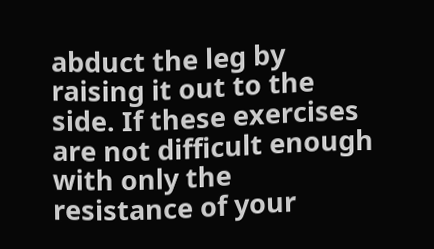abduct the leg by raising it out to the side. If these exercises are not difficult enough with only the resistance of your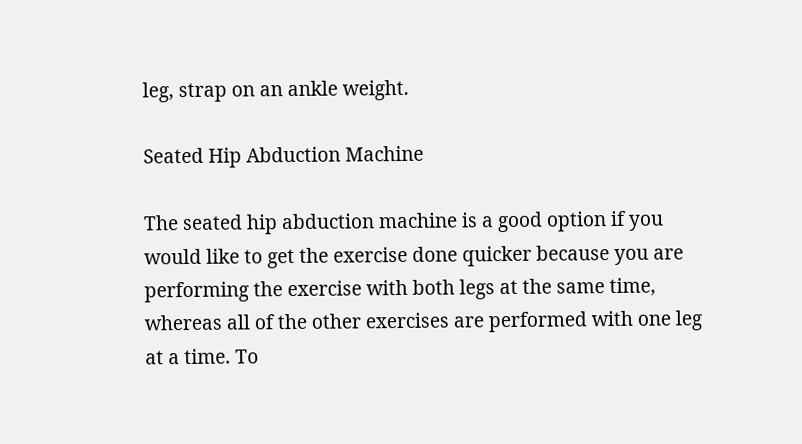leg, strap on an ankle weight.

Seated Hip Abduction Machine

The seated hip abduction machine is a good option if you would like to get the exercise done quicker because you are performing the exercise with both legs at the same time, whereas all of the other exercises are performed with one leg at a time. To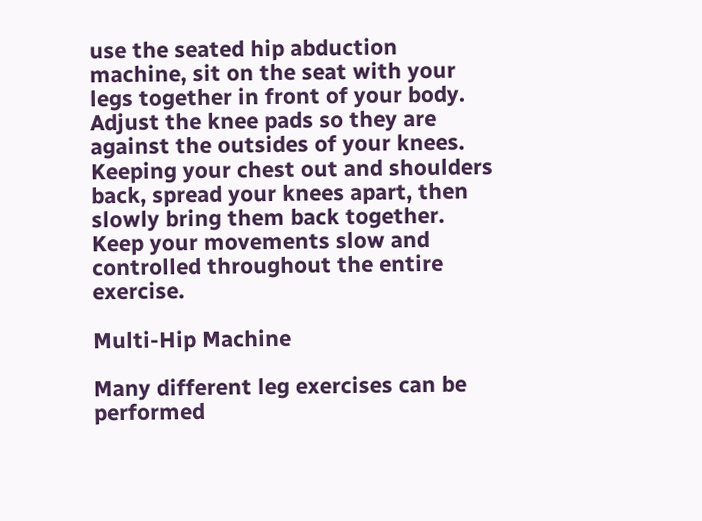use the seated hip abduction machine, sit on the seat with your legs together in front of your body. Adjust the knee pads so they are against the outsides of your knees. Keeping your chest out and shoulders back, spread your knees apart, then slowly bring them back together. Keep your movements slow and controlled throughout the entire exercise.

Multi-Hip Machine

Many different leg exercises can be performed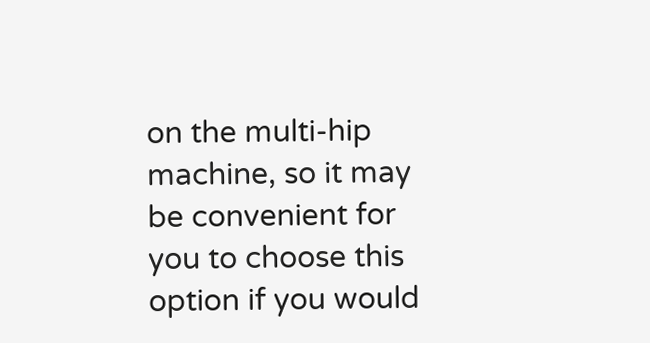on the multi-hip machine, so it may be convenient for you to choose this option if you would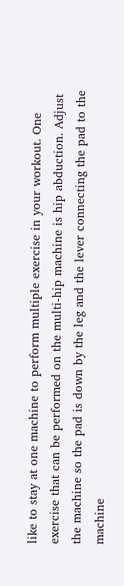like to stay at one machine to perform multiple exercise in your workout. One exercise that can be performed on the multi-hip machine is hip abduction. Adjust the machine so the pad is down by the leg and the lever connecting the pad to the machine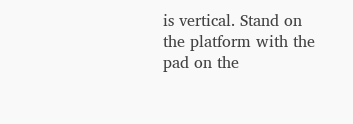is vertical. Stand on the platform with the pad on the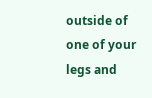outside of one of your legs and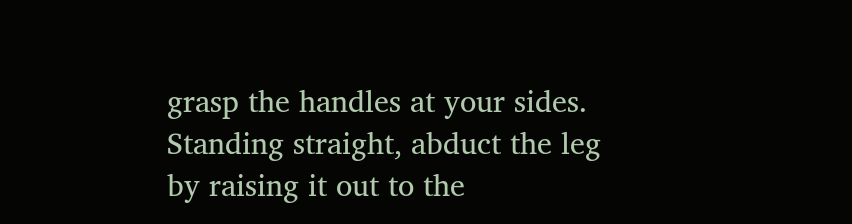grasp the handles at your sides. Standing straight, abduct the leg by raising it out to the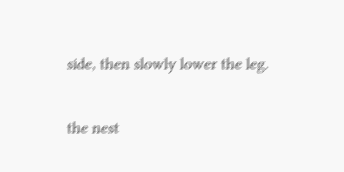side, then slowly lower the leg.

the nest